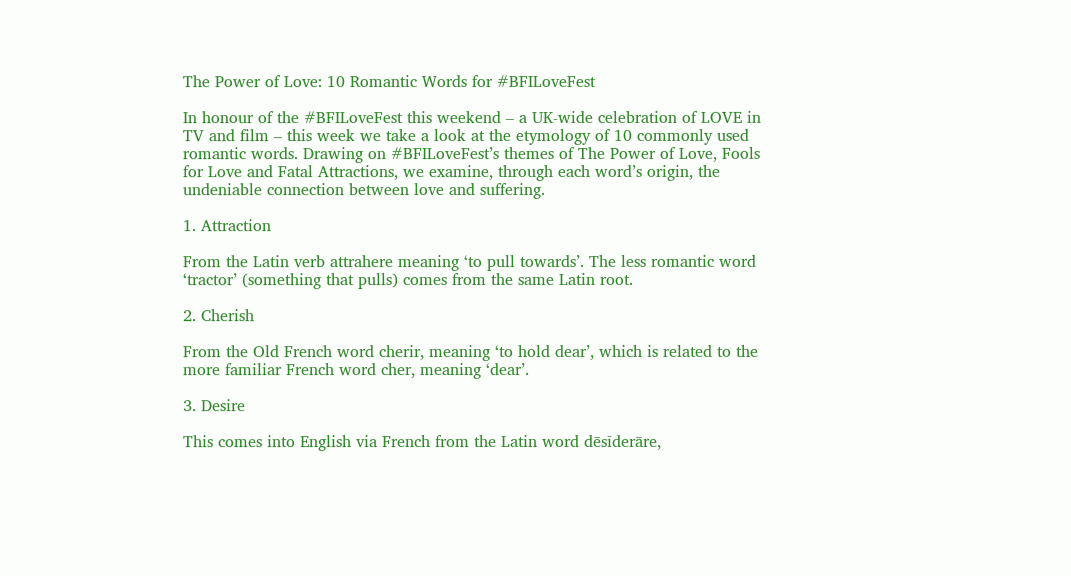The Power of Love: 10 Romantic Words for #BFILoveFest

In honour of the #BFILoveFest this weekend – a UK-wide celebration of LOVE in TV and film – this week we take a look at the etymology of 10 commonly used romantic words. Drawing on #BFILoveFest’s themes of The Power of Love, Fools for Love and Fatal Attractions, we examine, through each word’s origin, the undeniable connection between love and suffering.

1. Attraction

From the Latin verb attrahere meaning ‘to pull towards’. The less romantic word ‘tractor’ (something that pulls) comes from the same Latin root.

2. Cherish

From the Old French word cherir, meaning ‘to hold dear’, which is related to the more familiar French word cher, meaning ‘dear’.

3. Desire

This comes into English via French from the Latin word dēsīderāre,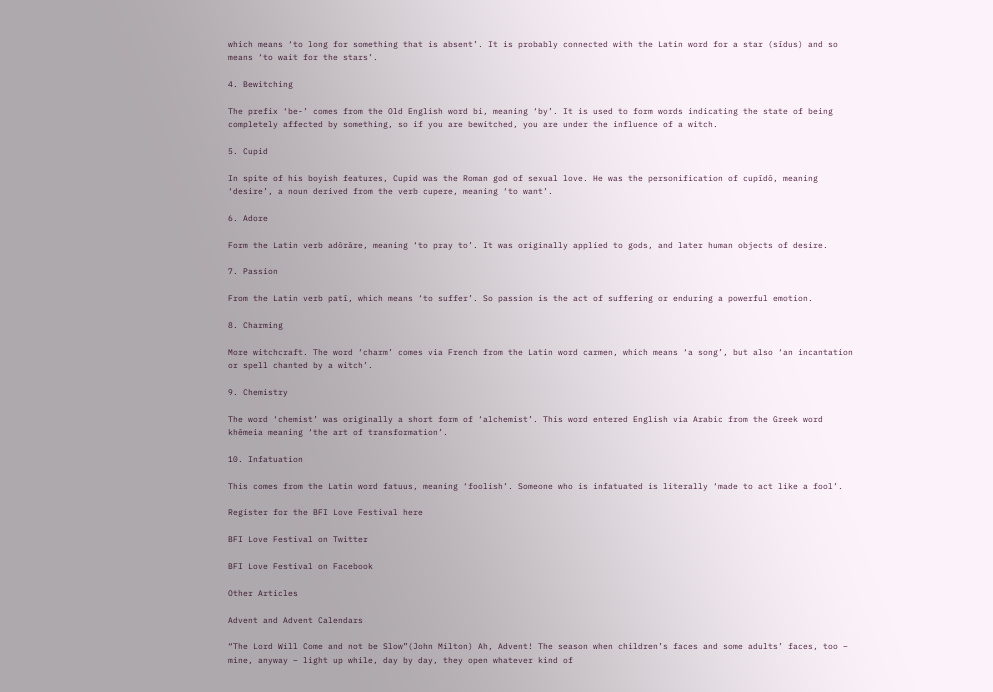which means ‘to long for something that is absent’. It is probably connected with the Latin word for a star (sīdus) and so means ‘to wait for the stars’.

4. Bewitching

The prefix ‘be-’ comes from the Old English word bi, meaning ‘by’. It is used to form words indicating the state of being completely affected by something, so if you are bewitched, you are under the influence of a witch.

5. Cupid

In spite of his boyish features, Cupid was the Roman god of sexual love. He was the personification of cupīdō, meaning ‘desire’, a noun derived from the verb cupere, meaning ‘to want’.

6. Adore

Form the Latin verb adōrāre, meaning ‘to pray to’. It was originally applied to gods, and later human objects of desire.

7. Passion

From the Latin verb patī, which means ‘to suffer’. So passion is the act of suffering or enduring a powerful emotion.

8. Charming

More witchcraft. The word ‘charm’ comes via French from the Latin word carmen, which means ‘a song’, but also ‘an incantation or spell chanted by a witch’.

9. Chemistry

The word ‘chemist’ was originally a short form of ‘alchemist’. This word entered English via Arabic from the Greek word khēmeia meaning ‘the art of transformation’.

10. Infatuation

This comes from the Latin word fatuus, meaning ‘foolish’. Someone who is infatuated is literally ‘made to act like a fool’.

Register for the BFI Love Festival here

BFI Love Festival on Twitter

BFI Love Festival on Facebook

Other Articles

Advent and Advent Calendars

“The Lord Will Come and not be Slow”(John Milton) Ah, Advent! The season when children’s faces and some adults’ faces, too – mine, anyway – light up while, day by day, they open whatever kind of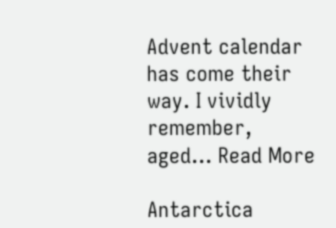Advent calendar has come their way. I vividly remember, aged… Read More

Antarctica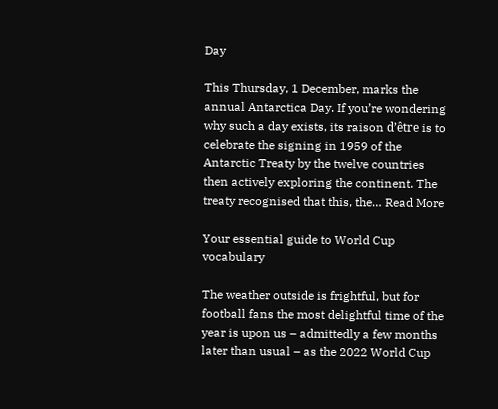Day

This Thursday, 1 December, marks the annual Antarctica Day. If you’re wondering why such a day exists, its raison d’être is to celebrate the signing in 1959 of the Antarctic Treaty by the twelve countries then actively exploring the continent. The treaty recognised that this, the… Read More

Your essential guide to World Cup vocabulary

The weather outside is frightful, but for football fans the most delightful time of the year is upon us – admittedly a few months later than usual – as the 2022 World Cup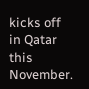kicks off in Qatar this November.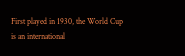First played in 1930, the World Cup is an international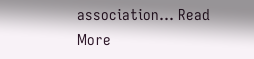association… Read More